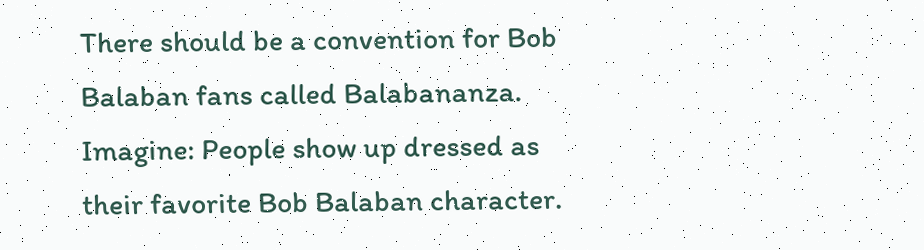There should be a convention for Bob Balaban fans called Balabananza.  Imagine: People show up dressed as their favorite Bob Balaban character.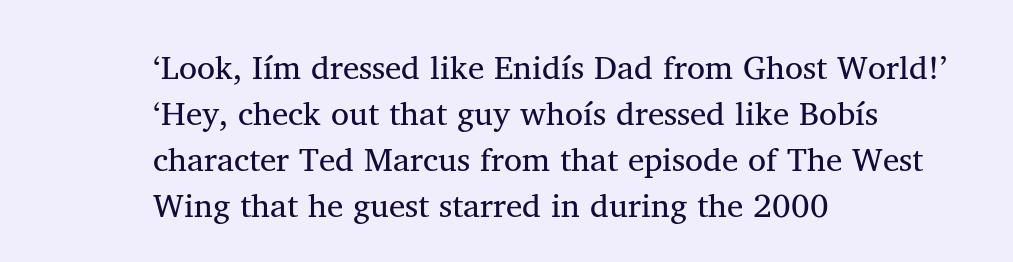‘Look, Iím dressed like Enidís Dad from Ghost World!’  ‘Hey, check out that guy whoís dressed like Bobís character Ted Marcus from that episode of The West Wing that he guest starred in during the 2000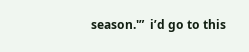season.'”  i’d go to this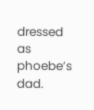dressed as phoebe’s dad.